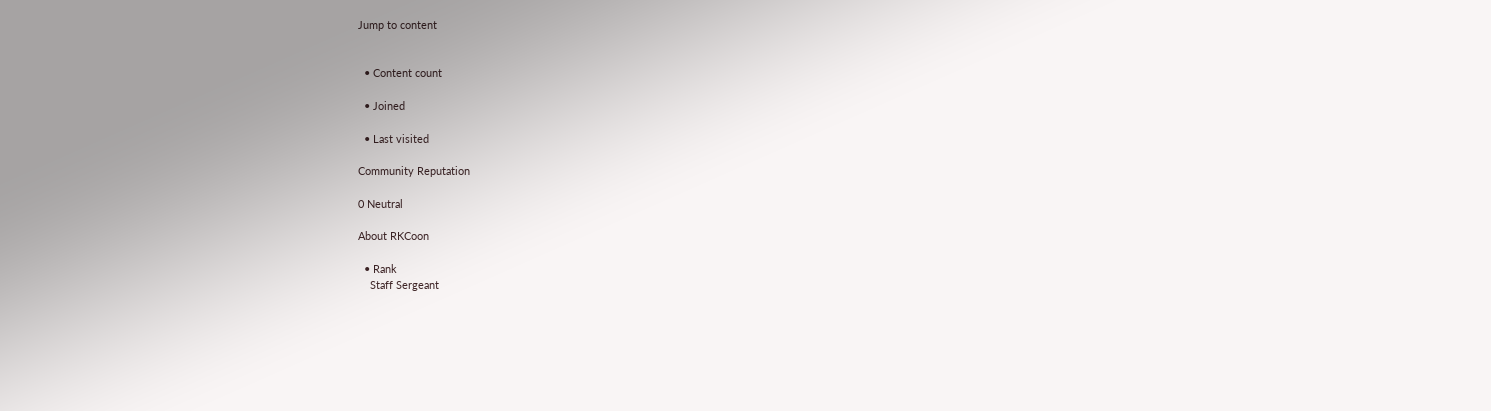Jump to content


  • Content count

  • Joined

  • Last visited

Community Reputation

0 Neutral

About RKCoon

  • Rank
    Staff Sergeant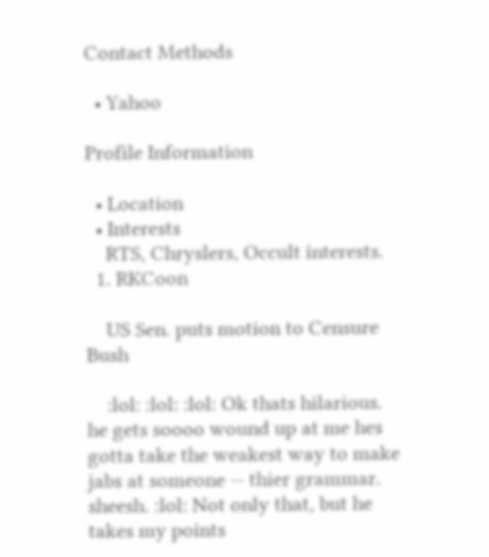Contact Methods

  • Yahoo

Profile Information

  • Location
  • Interests
    RTS, Chryslers, Occult interests.
  1. RKCoon

    US Sen. puts motion to Censure Bush

    :lol: :lol: :lol: Ok thats hilarious. he gets soooo wound up at me hes gotta take the weakest way to make jabs at someone -- thier grammar. sheesh. :lol: Not only that, but he takes my points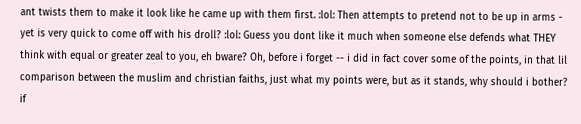ant twists them to make it look like he came up with them first. :lol: Then attempts to pretend not to be up in arms - yet is very quick to come off with his droll? :lol: Guess you dont like it much when someone else defends what THEY think with equal or greater zeal to you, eh bware? Oh, before i forget -- i did in fact cover some of the points, in that lil comparison between the muslim and christian faiths, just what my points were, but as it stands, why should i bother? if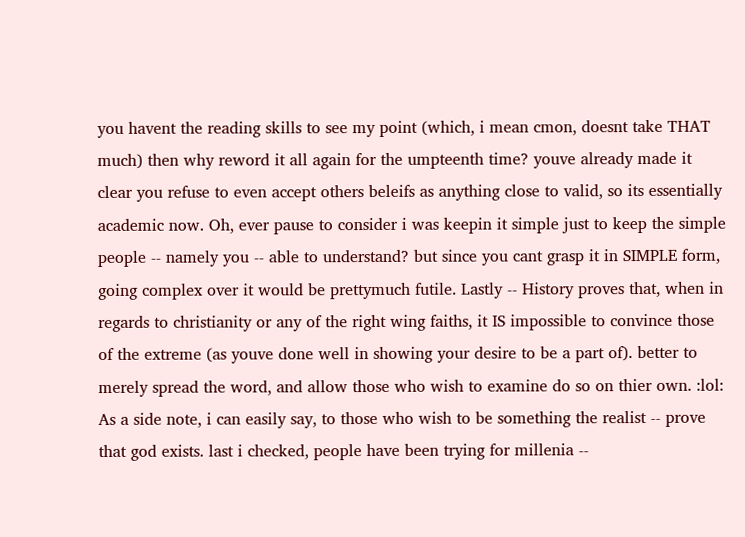you havent the reading skills to see my point (which, i mean cmon, doesnt take THAT much) then why reword it all again for the umpteenth time? youve already made it clear you refuse to even accept others beleifs as anything close to valid, so its essentially academic now. Oh, ever pause to consider i was keepin it simple just to keep the simple people -- namely you -- able to understand? but since you cant grasp it in SIMPLE form, going complex over it would be prettymuch futile. Lastly -- History proves that, when in regards to christianity or any of the right wing faiths, it IS impossible to convince those of the extreme (as youve done well in showing your desire to be a part of). better to merely spread the word, and allow those who wish to examine do so on thier own. :lol: As a side note, i can easily say, to those who wish to be something the realist -- prove that god exists. last i checked, people have been trying for millenia --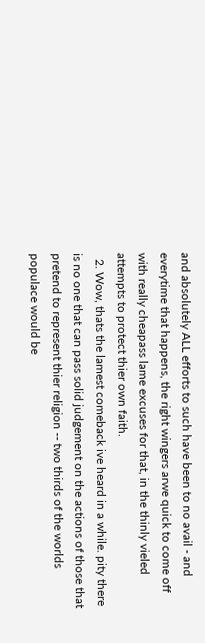and absolutely ALL efforts to such have been to no avail - and everytime that happens, the right wingers arwe quick to come off with really cheapass lame excuses for that, in the thinly vieled attempts to protect thier own faith.
  2. Wow, thats the lamest comeback ive heard in a while. pity there is no one that can pass solid judgement on the actions of those that pretend to represent thier religion -- two thirds of the worlds populace would be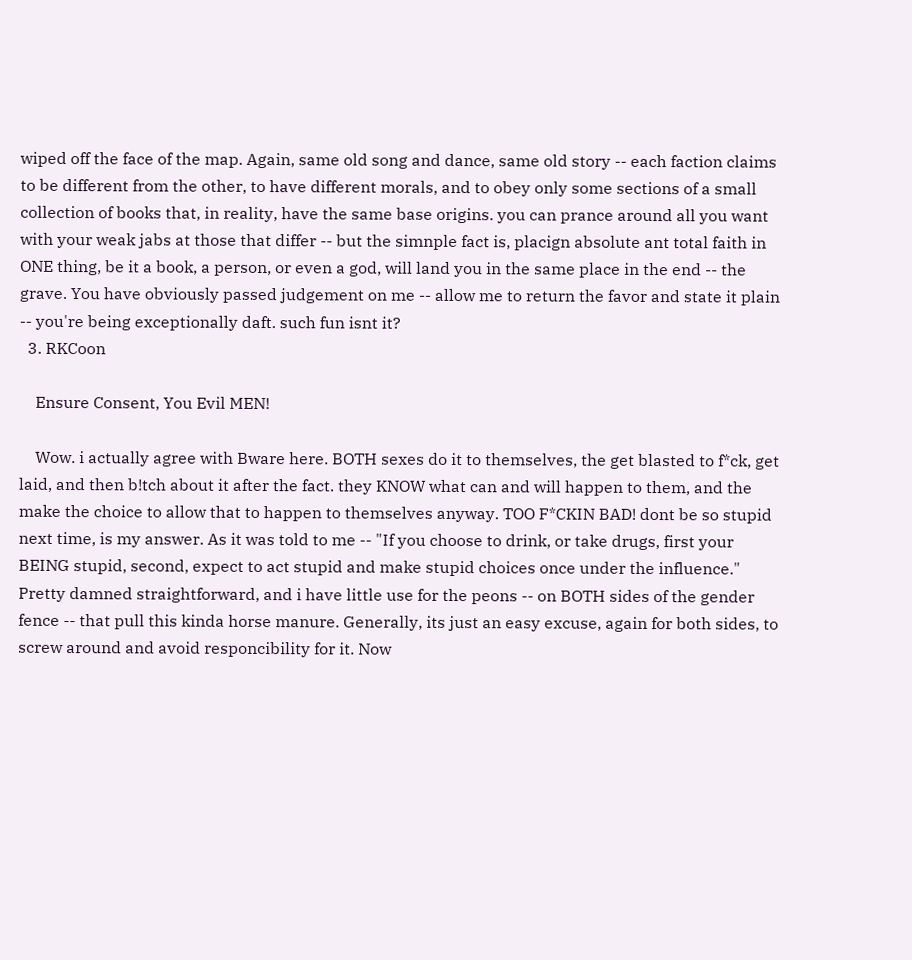wiped off the face of the map. Again, same old song and dance, same old story -- each faction claims to be different from the other, to have different morals, and to obey only some sections of a small collection of books that, in reality, have the same base origins. you can prance around all you want with your weak jabs at those that differ -- but the simnple fact is, placign absolute ant total faith in ONE thing, be it a book, a person, or even a god, will land you in the same place in the end -- the grave. You have obviously passed judgement on me -- allow me to return the favor and state it plain -- you're being exceptionally daft. such fun isnt it?
  3. RKCoon

    Ensure Consent, You Evil MEN!

    Wow. i actually agree with Bware here. BOTH sexes do it to themselves, the get blasted to f*ck, get laid, and then b!tch about it after the fact. they KNOW what can and will happen to them, and the make the choice to allow that to happen to themselves anyway. TOO F*CKIN BAD! dont be so stupid next time, is my answer. As it was told to me -- "If you choose to drink, or take drugs, first your BEING stupid, second, expect to act stupid and make stupid choices once under the influence." Pretty damned straightforward, and i have little use for the peons -- on BOTH sides of the gender fence -- that pull this kinda horse manure. Generally, its just an easy excuse, again for both sides, to screw around and avoid responcibility for it. Now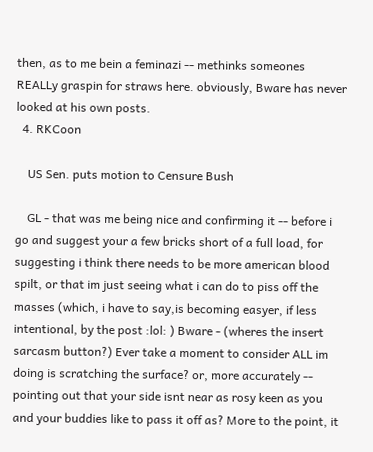then, as to me bein a feminazi -- methinks someones REALLy graspin for straws here. obviously, Bware has never looked at his own posts.
  4. RKCoon

    US Sen. puts motion to Censure Bush

    GL - that was me being nice and confirming it -- before i go and suggest your a few bricks short of a full load, for suggesting i think there needs to be more american blood spilt, or that im just seeing what i can do to piss off the masses (which, i have to say,is becoming easyer, if less intentional, by the post :lol: ) Bware - (wheres the insert sarcasm button?) Ever take a moment to consider ALL im doing is scratching the surface? or, more accurately -- pointing out that your side isnt near as rosy keen as you and your buddies like to pass it off as? More to the point, it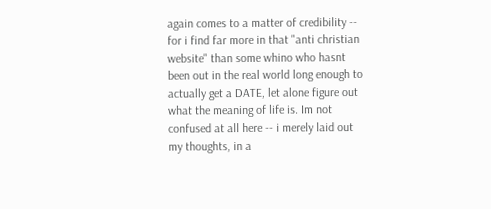again comes to a matter of credibility -- for i find far more in that "anti christian website" than some whino who hasnt been out in the real world long enough to actually get a DATE, let alone figure out what the meaning of life is. Im not confused at all here -- i merely laid out my thoughts, in a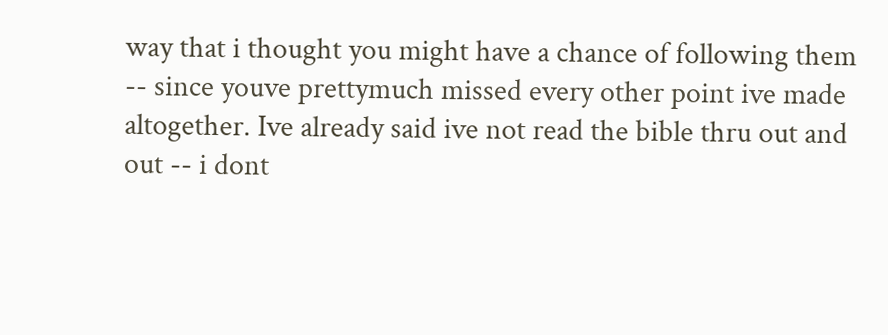way that i thought you might have a chance of following them -- since youve prettymuch missed every other point ive made altogether. Ive already said ive not read the bible thru out and out -- i dont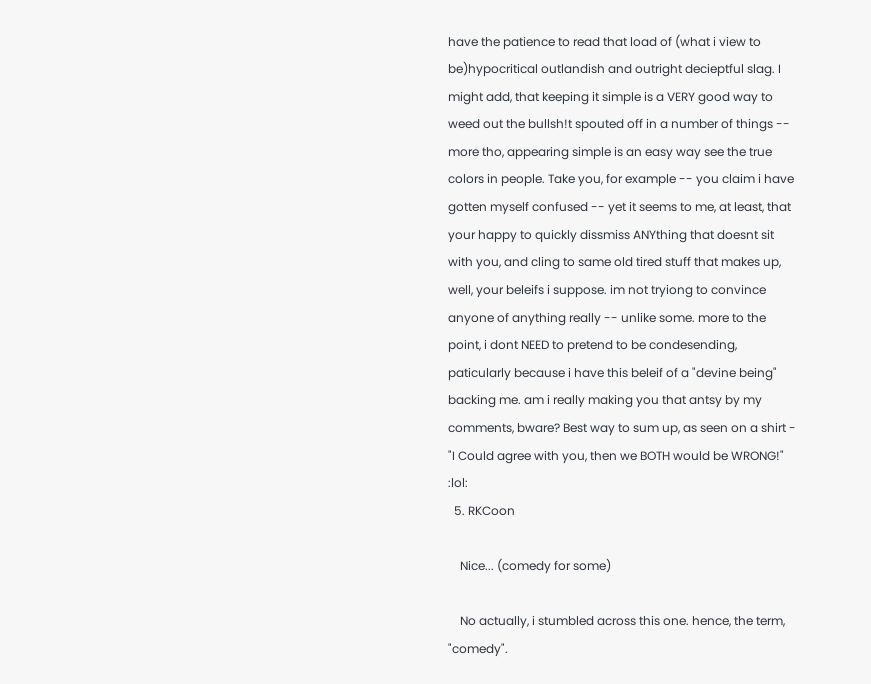have the patience to read that load of (what i view to be)hypocritical outlandish and outright decieptful slag. I might add, that keeping it simple is a VERY good way to weed out the bullsh!t spouted off in a number of things -- more tho, appearing simple is an easy way see the true colors in people. Take you, for example -- you claim i have gotten myself confused -- yet it seems to me, at least, that your happy to quickly dissmiss ANYthing that doesnt sit with you, and cling to same old tired stuff that makes up, well, your beleifs i suppose. im not tryiong to convince anyone of anything really -- unlike some. more to the point, i dont NEED to pretend to be condesending, paticularly because i have this beleif of a "devine being" backing me. am i really making you that antsy by my comments, bware? Best way to sum up, as seen on a shirt - "I Could agree with you, then we BOTH would be WRONG!" :lol:
  5. RKCoon

    Nice... (comedy for some)

    No actually, i stumbled across this one. hence, the term, "comedy".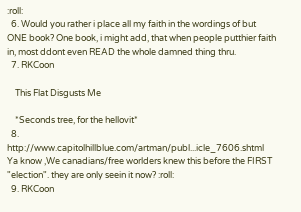:roll:
  6. Would you rather i place all my faith in the wordings of but ONE book? One book, i might add, that when people putthier faith in, most ddont even READ the whole damned thing thru.
  7. RKCoon

    This Flat Disgusts Me

    *Seconds tree, for the hellovit*
  8. http://www.capitolhillblue.com/artman/publ...icle_7606.shtml Ya know ,We canadians/free worlders knew this before the FIRST "election". they are only seein it now? :roll:
  9. RKCoon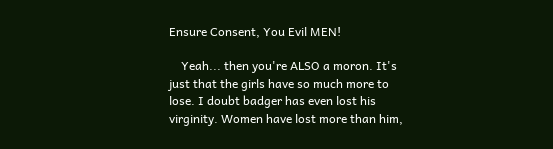Ensure Consent, You Evil MEN!

    Yeah... then you're ALSO a moron. It's just that the girls have so much more to lose. I doubt badger has even lost his virginity. Women have lost more than him,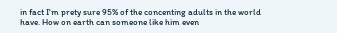in fact I'm prety sure 95% of the concenting adults in the world have. How on earth can someone like him even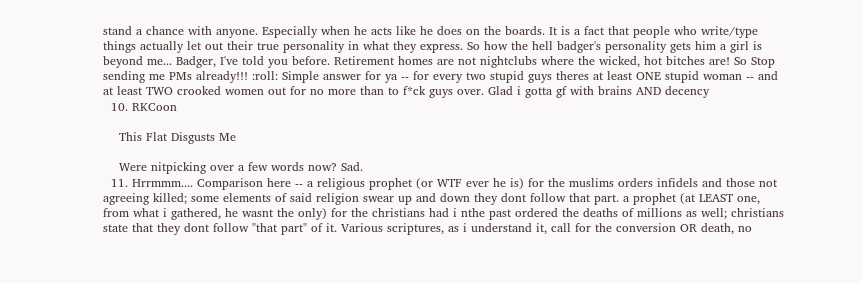stand a chance with anyone. Especially when he acts like he does on the boards. It is a fact that people who write/type things actually let out their true personality in what they express. So how the hell badger's personality gets him a girl is beyond me... Badger, I've told you before. Retirement homes are not nightclubs where the wicked, hot bitches are! So Stop sending me PMs already!!! :roll: Simple answer for ya -- for every two stupid guys theres at least ONE stupid woman -- and at least TWO crooked women out for no more than to f*ck guys over. Glad i gotta gf with brains AND decency
  10. RKCoon

    This Flat Disgusts Me

    Were nitpicking over a few words now? Sad.
  11. Hrrmmm.... Comparison here -- a religious prophet (or WTF ever he is) for the muslims orders infidels and those not agreeing killed; some elements of said religion swear up and down they dont follow that part. a prophet (at LEAST one, from what i gathered, he wasnt the only) for the christians had i nthe past ordered the deaths of millions as well; christians state that they dont follow "that part" of it. Various scriptures, as i understand it, call for the conversion OR death, no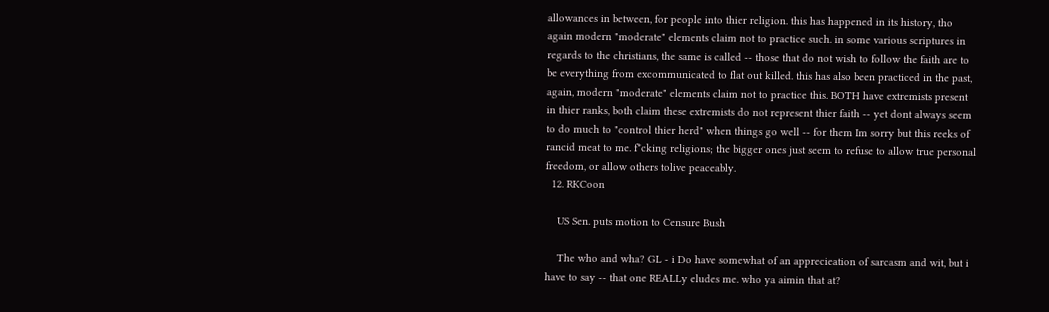allowances in between, for people into thier religion. this has happened in its history, tho again modern "moderate" elements claim not to practice such. in some various scriptures in regards to the christians, the same is called -- those that do not wish to follow the faith are to be everything from excommunicated to flat out killed. this has also been practiced in the past, again, modern "moderate" elements claim not to practice this. BOTH have extremists present in thier ranks, both claim these extremists do not represent thier faith -- yet dont always seem to do much to "control thier herd" when things go well -- for them Im sorry but this reeks of rancid meat to me. f*cking religions; the bigger ones just seem to refuse to allow true personal freedom, or allow others tolive peaceably.
  12. RKCoon

    US Sen. puts motion to Censure Bush

    The who and wha? GL - i Do have somewhat of an apprecieation of sarcasm and wit, but i have to say -- that one REALLy eludes me. who ya aimin that at?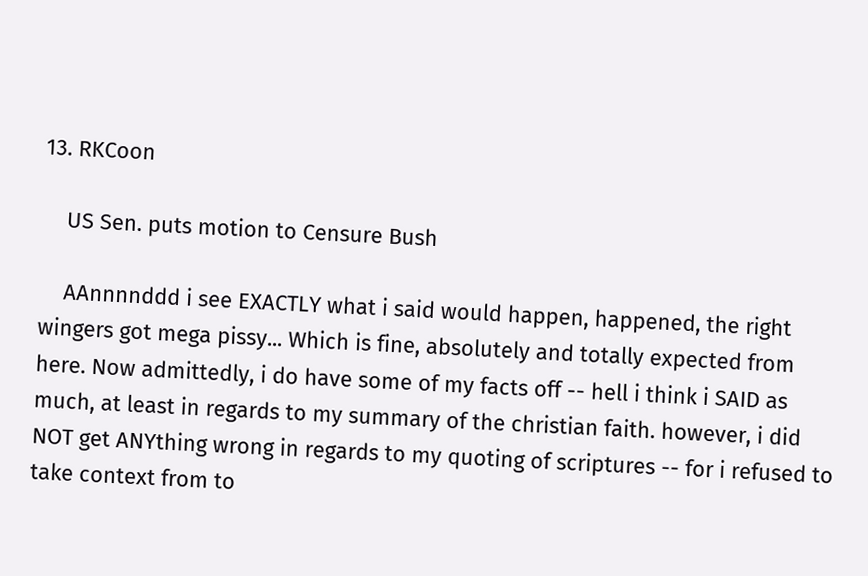13. RKCoon

    US Sen. puts motion to Censure Bush

    AAnnnnddd i see EXACTLY what i said would happen, happened, the right wingers got mega pissy... Which is fine, absolutely and totally expected from here. Now admittedly, i do have some of my facts off -- hell i think i SAID as much, at least in regards to my summary of the christian faith. however, i did NOT get ANYthing wrong in regards to my quoting of scriptures -- for i refused to take context from to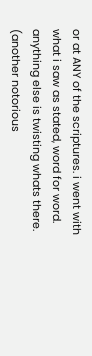or at ANY of the scriptures. i went with what i saw as stated, word for word. anything else is twisting whats there. (another notorious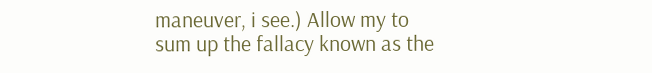maneuver, i see.) Allow my to sum up the fallacy known as the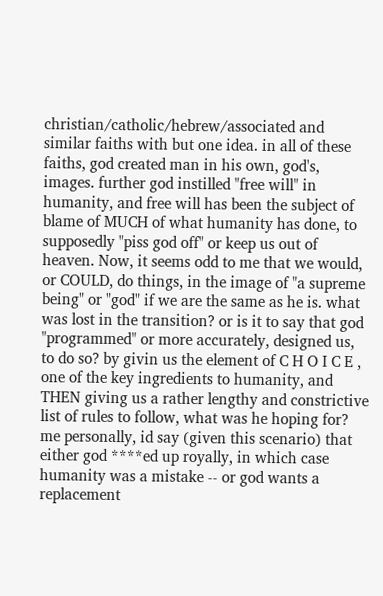christian/catholic/hebrew/associated and similar faiths with but one idea. in all of these faiths, god created man in his own, god's, images. further god instilled "free will" in humanity, and free will has been the subject of blame of MUCH of what humanity has done, to supposedly "piss god off" or keep us out of heaven. Now, it seems odd to me that we would, or COULD, do things, in the image of "a supreme being" or "god" if we are the same as he is. what was lost in the transition? or is it to say that god "programmed" or more accurately, designed us, to do so? by givin us the element of C H O I C E , one of the key ingredients to humanity, and THEN giving us a rather lengthy and constrictive list of rules to follow, what was he hoping for? me personally, id say (given this scenario) that either god ****ed up royally, in which case humanity was a mistake -- or god wants a replacement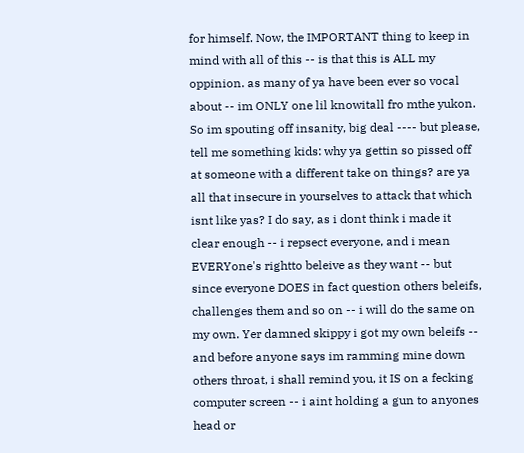for himself. Now, the IMPORTANT thing to keep in mind with all of this -- is that this is ALL my oppinion. as many of ya have been ever so vocal about -- im ONLY one lil knowitall fro mthe yukon. So im spouting off insanity, big deal ---- but please, tell me something kids: why ya gettin so pissed off at someone with a different take on things? are ya all that insecure in yourselves to attack that which isnt like yas? I do say, as i dont think i made it clear enough -- i repsect everyone, and i mean EVERYone's rightto beleive as they want -- but since everyone DOES in fact question others beleifs, challenges them and so on -- i will do the same on my own. Yer damned skippy i got my own beleifs -- and before anyone says im ramming mine down others throat, i shall remind you, it IS on a fecking computer screen -- i aint holding a gun to anyones head or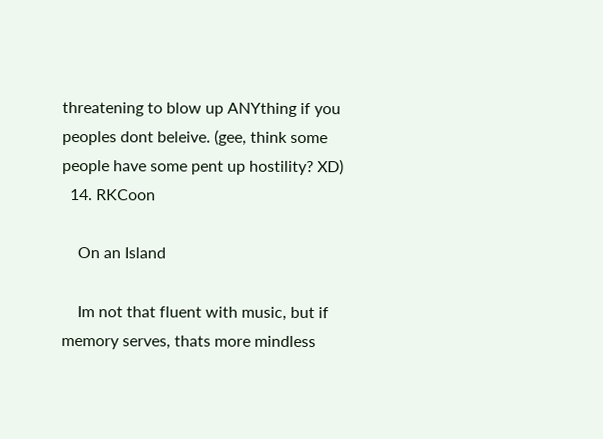threatening to blow up ANYthing if you peoples dont beleive. (gee, think some people have some pent up hostility? XD)
  14. RKCoon

    On an Island

    Im not that fluent with music, but if memory serves, thats more mindless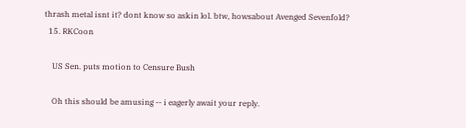thrash metal isnt it? dont know so askin lol. btw, howsabout Avenged Sevenfold?
  15. RKCoon

    US Sen. puts motion to Censure Bush

    Oh this should be amusing -- i eagerly await your reply.